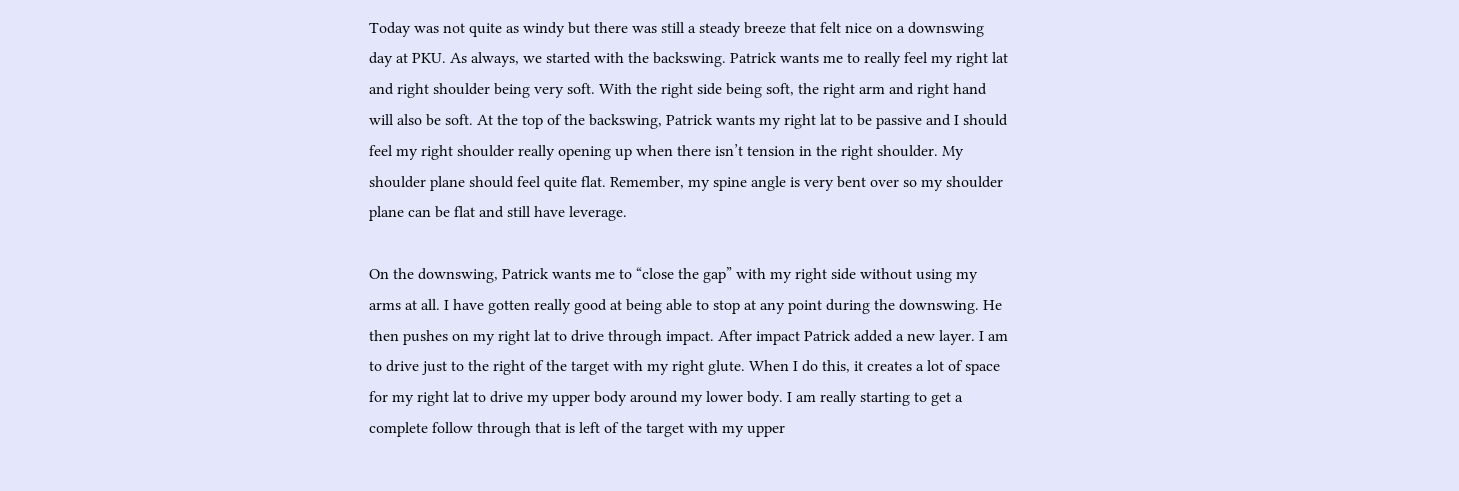Today was not quite as windy but there was still a steady breeze that felt nice on a downswing day at PKU. As always, we started with the backswing. Patrick wants me to really feel my right lat and right shoulder being very soft. With the right side being soft, the right arm and right hand will also be soft. At the top of the backswing, Patrick wants my right lat to be passive and I should feel my right shoulder really opening up when there isn’t tension in the right shoulder. My shoulder plane should feel quite flat. Remember, my spine angle is very bent over so my shoulder plane can be flat and still have leverage.

On the downswing, Patrick wants me to “close the gap” with my right side without using my arms at all. I have gotten really good at being able to stop at any point during the downswing. He then pushes on my right lat to drive through impact. After impact Patrick added a new layer. I am to drive just to the right of the target with my right glute. When I do this, it creates a lot of space for my right lat to drive my upper body around my lower body. I am really starting to get a complete follow through that is left of the target with my upper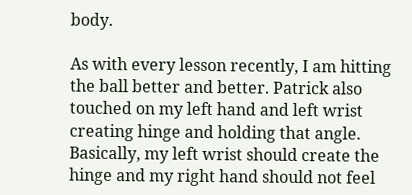body.

As with every lesson recently, I am hitting the ball better and better. Patrick also touched on my left hand and left wrist creating hinge and holding that angle. Basically, my left wrist should create the hinge and my right hand should not feel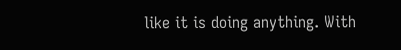like it is doing anything. With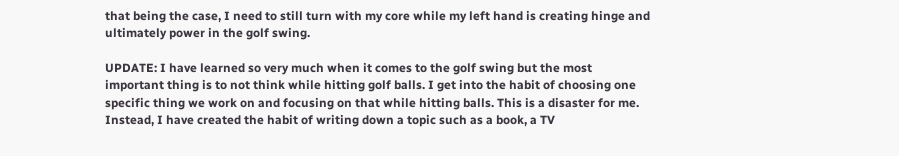that being the case, I need to still turn with my core while my left hand is creating hinge and ultimately power in the golf swing.

UPDATE: I have learned so very much when it comes to the golf swing but the most important thing is to not think while hitting golf balls. I get into the habit of choosing one specific thing we work on and focusing on that while hitting balls. This is a disaster for me. Instead, I have created the habit of writing down a topic such as a book, a TV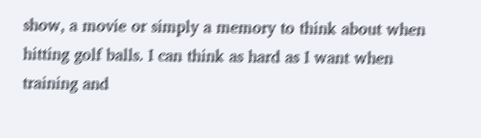show, a movie or simply a memory to think about when hitting golf balls. I can think as hard as I want when training and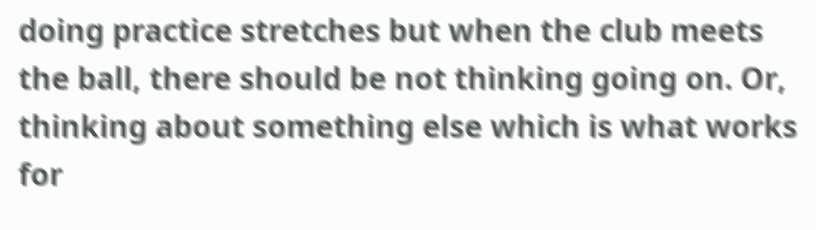doing practice stretches but when the club meets the ball, there should be not thinking going on. Or, thinking about something else which is what works for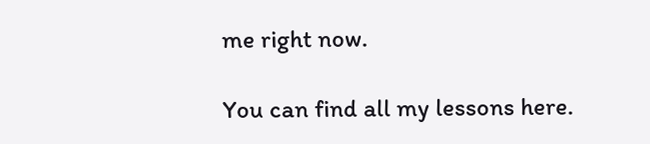me right now.

You can find all my lessons here.